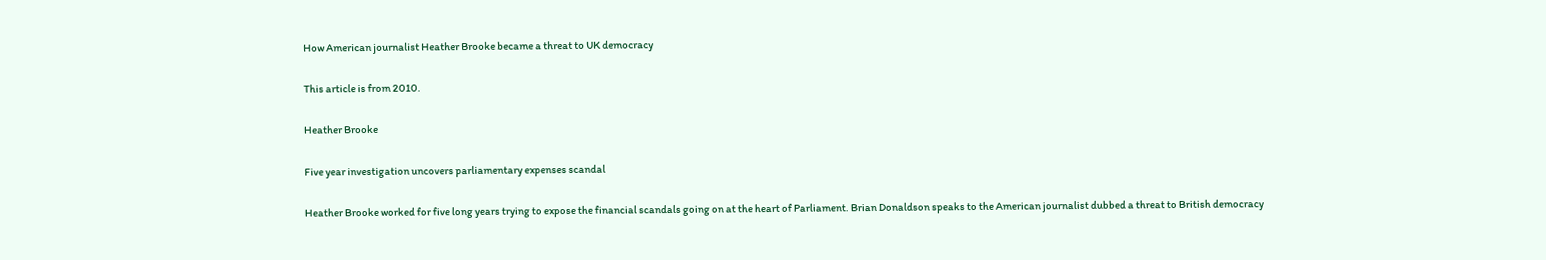How American journalist Heather Brooke became a threat to UK democracy

This article is from 2010.

Heather Brooke

Five year investigation uncovers parliamentary expenses scandal

Heather Brooke worked for five long years trying to expose the financial scandals going on at the heart of Parliament. Brian Donaldson speaks to the American journalist dubbed a threat to British democracy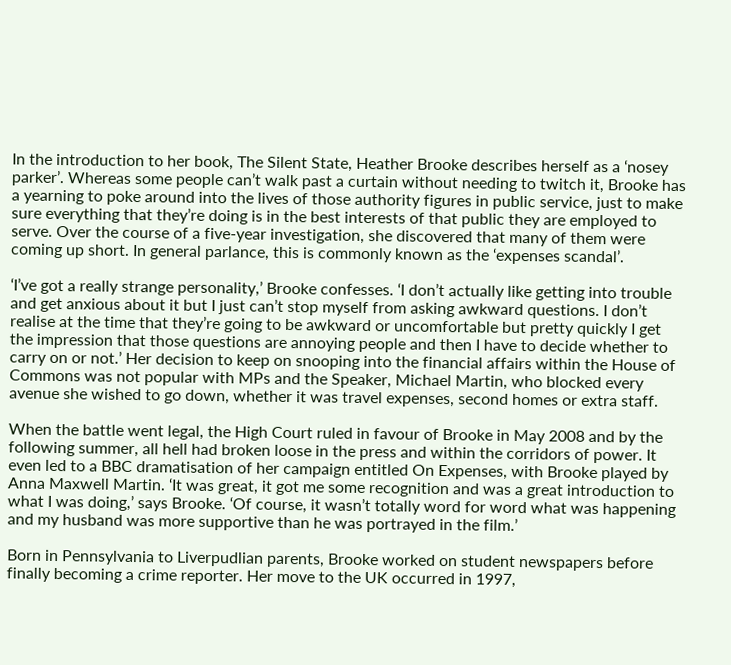In the introduction to her book, The Silent State, Heather Brooke describes herself as a ‘nosey parker’. Whereas some people can’t walk past a curtain without needing to twitch it, Brooke has a yearning to poke around into the lives of those authority figures in public service, just to make sure everything that they’re doing is in the best interests of that public they are employed to serve. Over the course of a five-year investigation, she discovered that many of them were coming up short. In general parlance, this is commonly known as the ‘expenses scandal’.

‘I’ve got a really strange personality,’ Brooke confesses. ‘I don’t actually like getting into trouble and get anxious about it but I just can’t stop myself from asking awkward questions. I don’t realise at the time that they’re going to be awkward or uncomfortable but pretty quickly I get the impression that those questions are annoying people and then I have to decide whether to carry on or not.’ Her decision to keep on snooping into the financial affairs within the House of Commons was not popular with MPs and the Speaker, Michael Martin, who blocked every avenue she wished to go down, whether it was travel expenses, second homes or extra staff.

When the battle went legal, the High Court ruled in favour of Brooke in May 2008 and by the following summer, all hell had broken loose in the press and within the corridors of power. It even led to a BBC dramatisation of her campaign entitled On Expenses, with Brooke played by Anna Maxwell Martin. ‘It was great, it got me some recognition and was a great introduction to what I was doing,’ says Brooke. ‘Of course, it wasn’t totally word for word what was happening and my husband was more supportive than he was portrayed in the film.’

Born in Pennsylvania to Liverpudlian parents, Brooke worked on student newspapers before finally becoming a crime reporter. Her move to the UK occurred in 1997,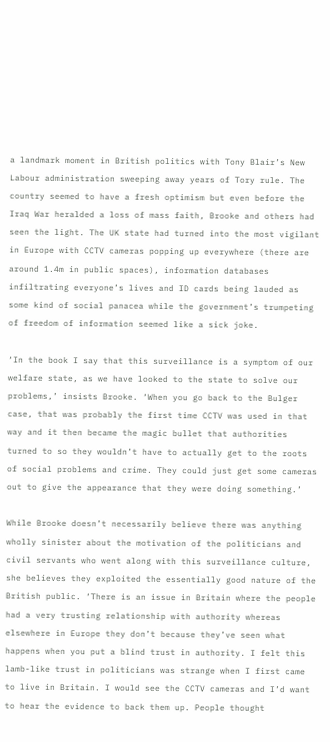a landmark moment in British politics with Tony Blair’s New Labour administration sweeping away years of Tory rule. The country seemed to have a fresh optimism but even before the Iraq War heralded a loss of mass faith, Brooke and others had seen the light. The UK state had turned into the most vigilant in Europe with CCTV cameras popping up everywhere (there are around 1.4m in public spaces), information databases infiltrating everyone’s lives and ID cards being lauded as some kind of social panacea while the government’s trumpeting of freedom of information seemed like a sick joke.

‘In the book I say that this surveillance is a symptom of our welfare state, as we have looked to the state to solve our problems,’ insists Brooke. ‘When you go back to the Bulger case, that was probably the first time CCTV was used in that way and it then became the magic bullet that authorities turned to so they wouldn’t have to actually get to the roots of social problems and crime. They could just get some cameras out to give the appearance that they were doing something.’

While Brooke doesn’t necessarily believe there was anything wholly sinister about the motivation of the politicians and civil servants who went along with this surveillance culture, she believes they exploited the essentially good nature of the British public. ‘There is an issue in Britain where the people had a very trusting relationship with authority whereas elsewhere in Europe they don’t because they’ve seen what happens when you put a blind trust in authority. I felt this lamb-like trust in politicians was strange when I first came to live in Britain. I would see the CCTV cameras and I’d want to hear the evidence to back them up. People thought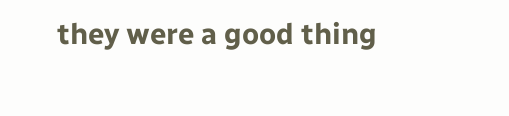they were a good thing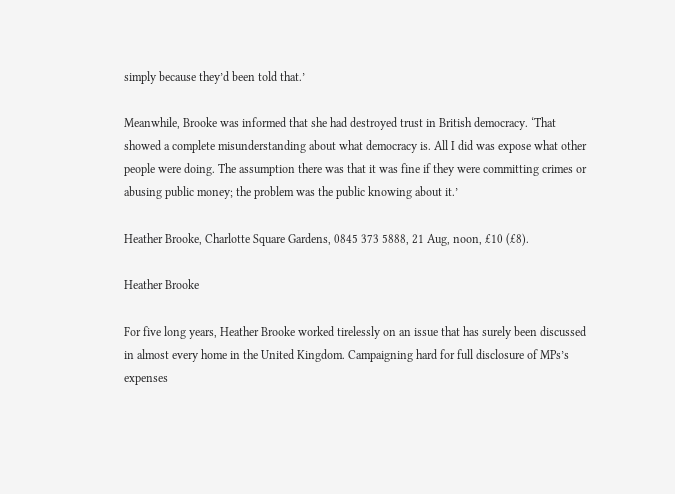simply because they’d been told that.’

Meanwhile, Brooke was informed that she had destroyed trust in British democracy. ‘That showed a complete misunderstanding about what democracy is. All I did was expose what other people were doing. The assumption there was that it was fine if they were committing crimes or abusing public money; the problem was the public knowing about it.’

Heather Brooke, Charlotte Square Gardens, 0845 373 5888, 21 Aug, noon, £10 (£8).

Heather Brooke

For five long years, Heather Brooke worked tirelessly on an issue that has surely been discussed in almost every home in the United Kingdom. Campaigning hard for full disclosure of MPs’s expenses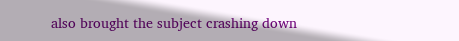also brought the subject crashing down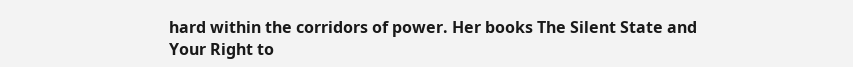hard within the corridors of power. Her books The Silent State and Your Right to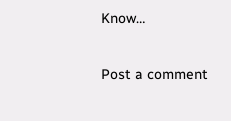Know…

Post a comment